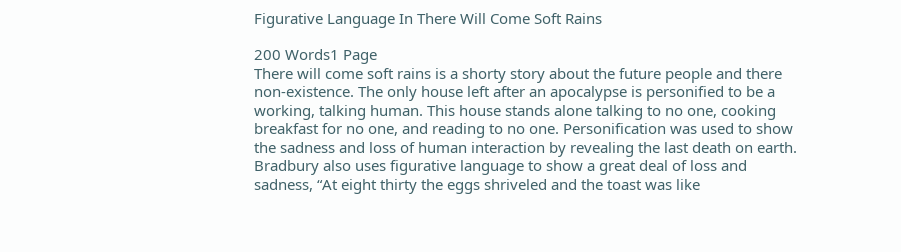Figurative Language In There Will Come Soft Rains

200 Words1 Page
There will come soft rains is a shorty story about the future people and there non-existence. The only house left after an apocalypse is personified to be a working, talking human. This house stands alone talking to no one, cooking breakfast for no one, and reading to no one. Personification was used to show the sadness and loss of human interaction by revealing the last death on earth. Bradbury also uses figurative language to show a great deal of loss and sadness, “At eight thirty the eggs shriveled and the toast was like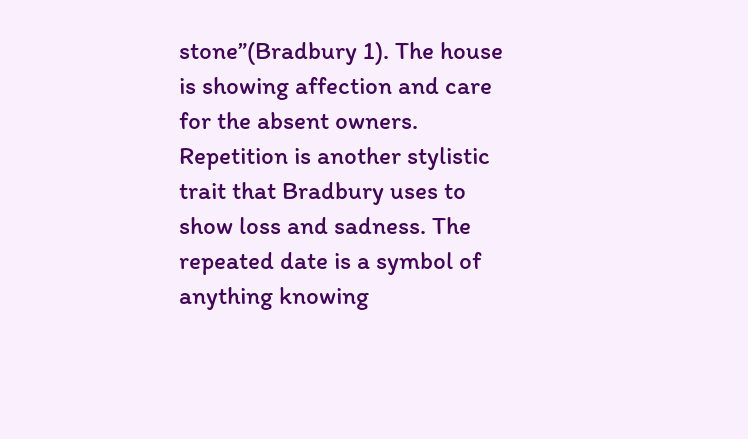stone”(Bradbury 1). The house is showing affection and care for the absent owners. Repetition is another stylistic trait that Bradbury uses to show loss and sadness. The repeated date is a symbol of anything knowing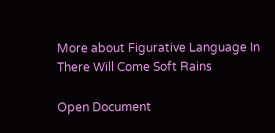More about Figurative Language In There Will Come Soft Rains

Open Document